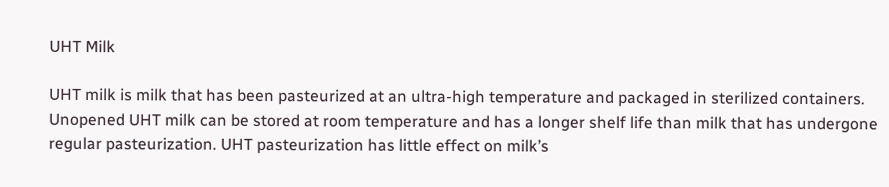UHT Milk

UHT milk is milk that has been pasteurized at an ultra-high temperature and packaged in sterilized containers. Unopened UHT milk can be stored at room temperature and has a longer shelf life than milk that has undergone regular pasteurization. UHT pasteurization has little effect on milk’s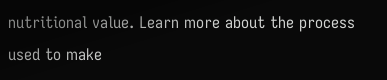nutritional value. Learn more about the process used to make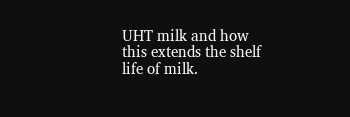UHT milk and how this extends the shelf life of milk.